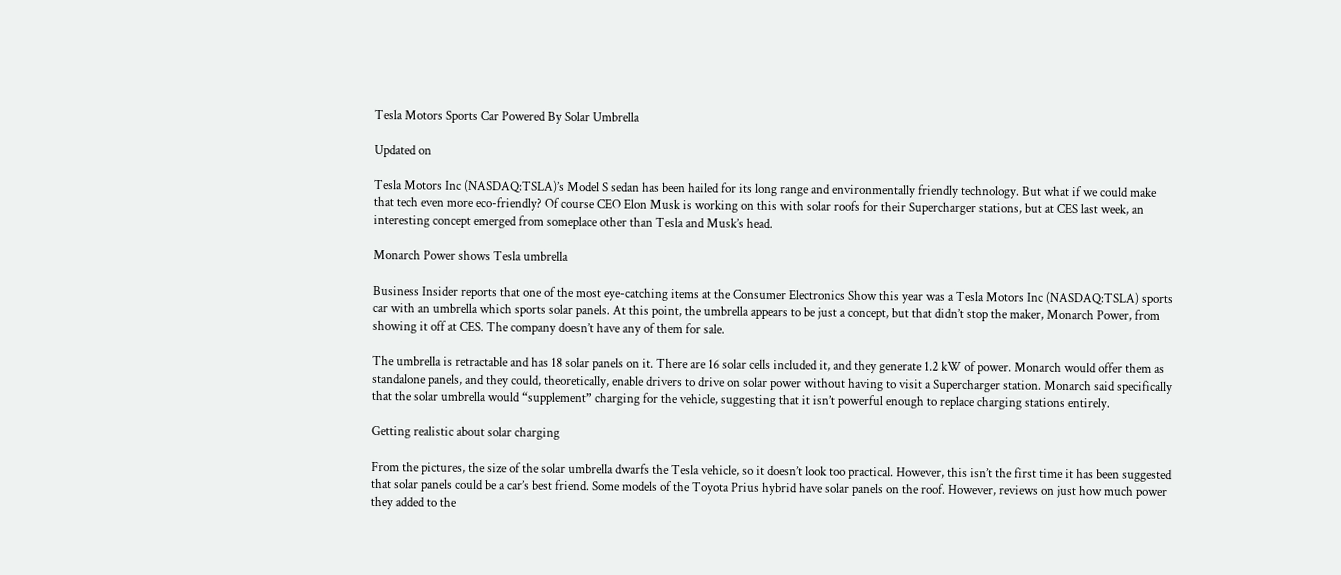Tesla Motors Sports Car Powered By Solar Umbrella

Updated on

Tesla Motors Inc (NASDAQ:TSLA)’s Model S sedan has been hailed for its long range and environmentally friendly technology. But what if we could make that tech even more eco-friendly? Of course CEO Elon Musk is working on this with solar roofs for their Supercharger stations, but at CES last week, an interesting concept emerged from someplace other than Tesla and Musk’s head.

Monarch Power shows Tesla umbrella

Business Insider reports that one of the most eye-catching items at the Consumer Electronics Show this year was a Tesla Motors Inc (NASDAQ:TSLA) sports car with an umbrella which sports solar panels. At this point, the umbrella appears to be just a concept, but that didn’t stop the maker, Monarch Power, from showing it off at CES. The company doesn’t have any of them for sale.

The umbrella is retractable and has 18 solar panels on it. There are 16 solar cells included it, and they generate 1.2 kW of power. Monarch would offer them as standalone panels, and they could, theoretically, enable drivers to drive on solar power without having to visit a Supercharger station. Monarch said specifically that the solar umbrella would “supplement” charging for the vehicle, suggesting that it isn’t powerful enough to replace charging stations entirely.

Getting realistic about solar charging

From the pictures, the size of the solar umbrella dwarfs the Tesla vehicle, so it doesn’t look too practical. However, this isn’t the first time it has been suggested that solar panels could be a car’s best friend. Some models of the Toyota Prius hybrid have solar panels on the roof. However, reviews on just how much power they added to the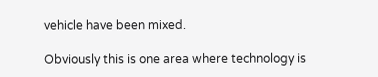vehicle have been mixed.

Obviously this is one area where technology is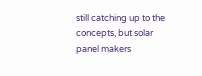still catching up to the concepts, but solar panel makers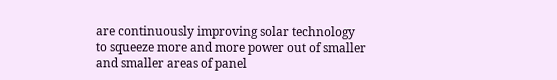are continuously improving solar technology to squeeze more and more power out of smaller and smaller areas of panel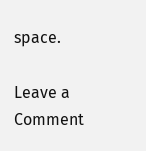space.

Leave a Comment